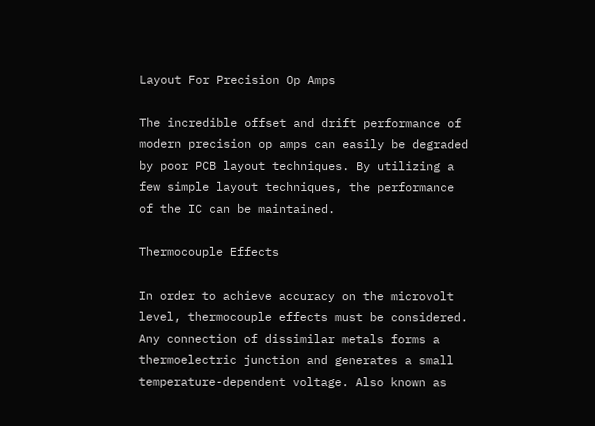Layout For Precision Op Amps

The incredible offset and drift performance of modern precision op amps can easily be degraded by poor PCB layout techniques. By utilizing a few simple layout techniques, the performance of the IC can be maintained.

Thermocouple Effects

In order to achieve accuracy on the microvolt level, thermocouple effects must be considered. Any connection of dissimilar metals forms a thermoelectric junction and generates a small temperature-dependent voltage. Also known as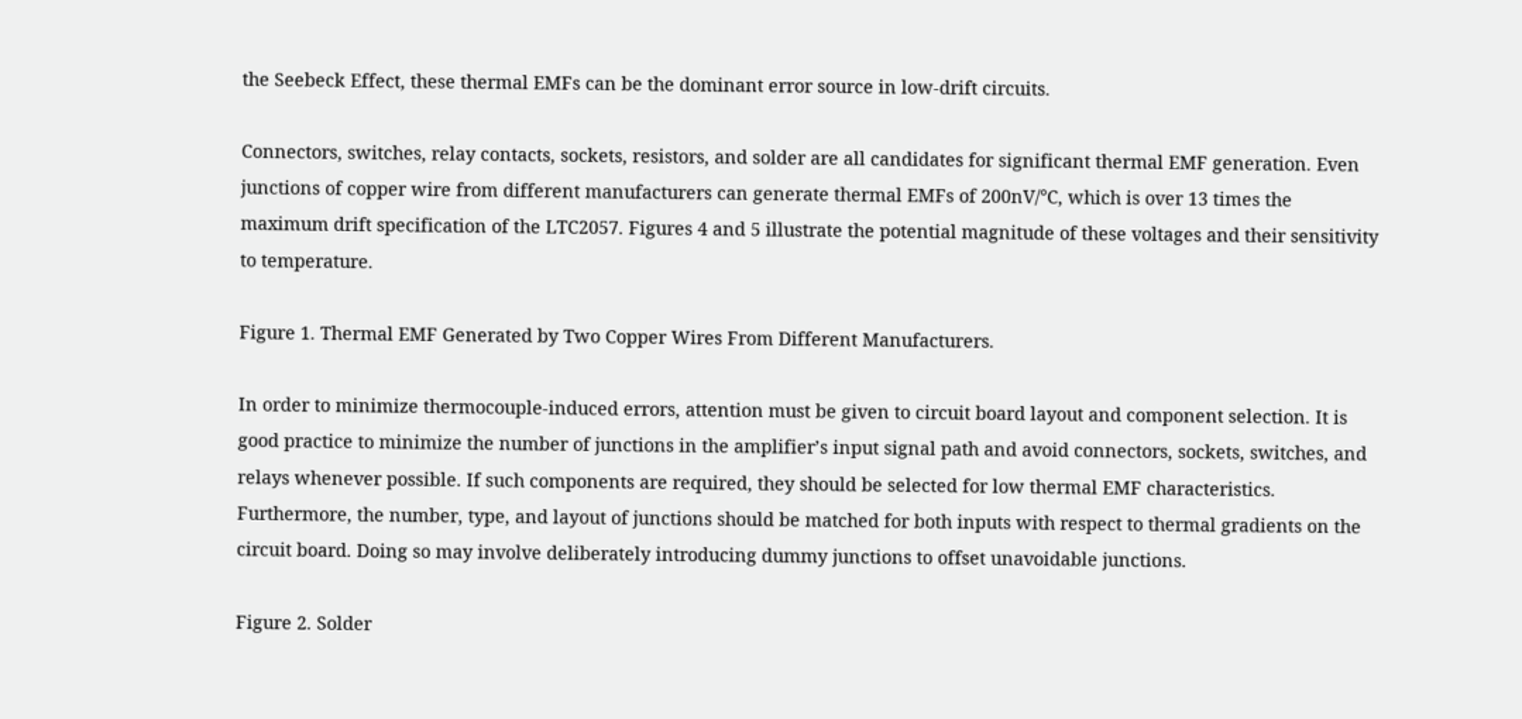the Seebeck Effect, these thermal EMFs can be the dominant error source in low-drift circuits.

Connectors, switches, relay contacts, sockets, resistors, and solder are all candidates for significant thermal EMF generation. Even junctions of copper wire from different manufacturers can generate thermal EMFs of 200nV/°C, which is over 13 times the maximum drift specification of the LTC2057. Figures 4 and 5 illustrate the potential magnitude of these voltages and their sensitivity to temperature.

Figure 1. Thermal EMF Generated by Two Copper Wires From Different Manufacturers.

In order to minimize thermocouple-induced errors, attention must be given to circuit board layout and component selection. It is good practice to minimize the number of junctions in the amplifier’s input signal path and avoid connectors, sockets, switches, and relays whenever possible. If such components are required, they should be selected for low thermal EMF characteristics. Furthermore, the number, type, and layout of junctions should be matched for both inputs with respect to thermal gradients on the circuit board. Doing so may involve deliberately introducing dummy junctions to offset unavoidable junctions.

Figure 2. Solder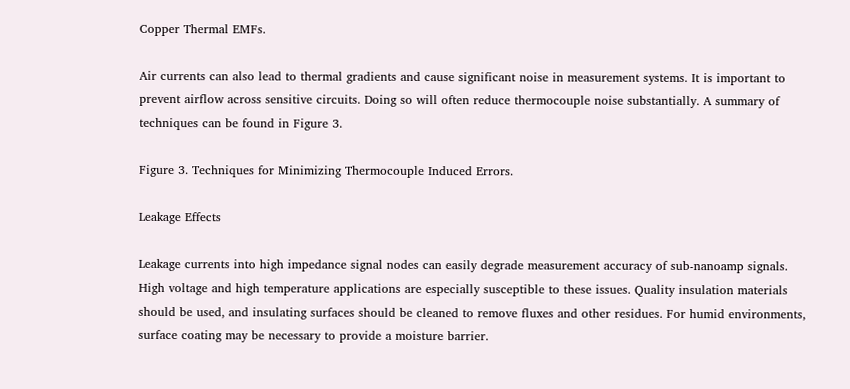Copper Thermal EMFs.

Air currents can also lead to thermal gradients and cause significant noise in measurement systems. It is important to prevent airflow across sensitive circuits. Doing so will often reduce thermocouple noise substantially. A summary of techniques can be found in Figure 3.

Figure 3. Techniques for Minimizing Thermocouple Induced Errors.

Leakage Effects

Leakage currents into high impedance signal nodes can easily degrade measurement accuracy of sub-nanoamp signals. High voltage and high temperature applications are especially susceptible to these issues. Quality insulation materials should be used, and insulating surfaces should be cleaned to remove fluxes and other residues. For humid environments, surface coating may be necessary to provide a moisture barrier.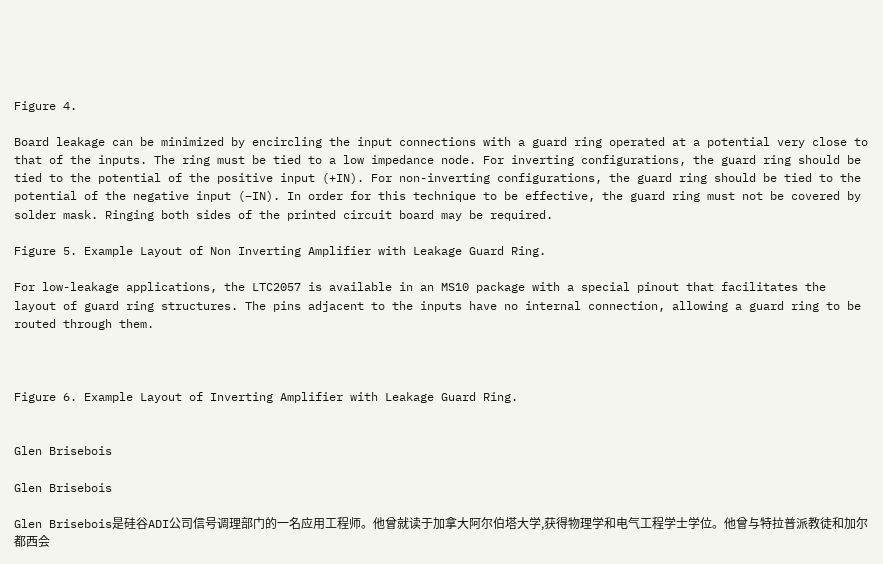Figure 4.

Board leakage can be minimized by encircling the input connections with a guard ring operated at a potential very close to that of the inputs. The ring must be tied to a low impedance node. For inverting configurations, the guard ring should be tied to the potential of the positive input (+IN). For non-inverting configurations, the guard ring should be tied to the potential of the negative input (–IN). In order for this technique to be effective, the guard ring must not be covered by solder mask. Ringing both sides of the printed circuit board may be required.

Figure 5. Example Layout of Non Inverting Amplifier with Leakage Guard Ring.

For low-leakage applications, the LTC2057 is available in an MS10 package with a special pinout that facilitates the layout of guard ring structures. The pins adjacent to the inputs have no internal connection, allowing a guard ring to be routed through them.



Figure 6. Example Layout of Inverting Amplifier with Leakage Guard Ring.


Glen Brisebois

Glen Brisebois

Glen Brisebois是硅谷ADI公司信号调理部门的一名应用工程师。他曾就读于加拿大阿尔伯塔大学,获得物理学和电气工程学士学位。他曾与特拉普派教徒和加尔都西会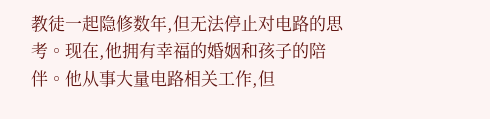教徒一起隐修数年,但无法停止对电路的思考。现在,他拥有幸福的婚姻和孩子的陪伴。他从事大量电路相关工作,但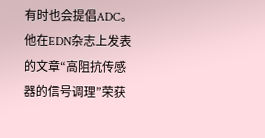有时也会提倡ADC。他在EDN杂志上发表的文章“高阻抗传感器的信号调理”荣获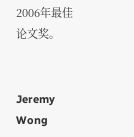2006年最佳论文奖。


Jeremy Wong